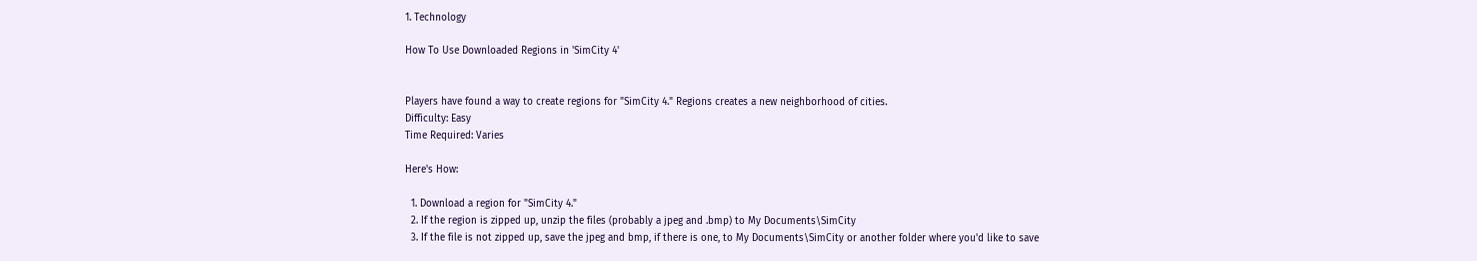1. Technology

How To Use Downloaded Regions in 'SimCity 4'


Players have found a way to create regions for "SimCity 4." Regions creates a new neighborhood of cities.
Difficulty: Easy
Time Required: Varies

Here's How:

  1. Download a region for "SimCity 4."
  2. If the region is zipped up, unzip the files (probably a jpeg and .bmp) to My Documents\SimCity
  3. If the file is not zipped up, save the jpeg and bmp, if there is one, to My Documents\SimCity or another folder where you'd like to save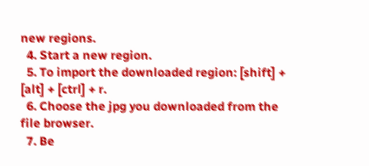new regions.
  4. Start a new region.
  5. To import the downloaded region: [shift] + [alt] + [ctrl] + r.
  6. Choose the jpg you downloaded from the file browser.
  7. Be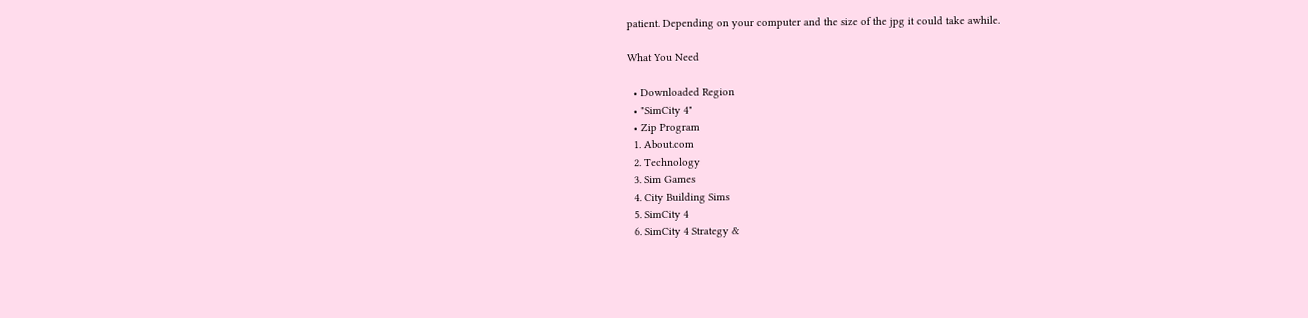patient. Depending on your computer and the size of the jpg it could take awhile.

What You Need

  • Downloaded Region
  • "SimCity 4"
  • Zip Program
  1. About.com
  2. Technology
  3. Sim Games
  4. City Building Sims
  5. SimCity 4
  6. SimCity 4 Strategy &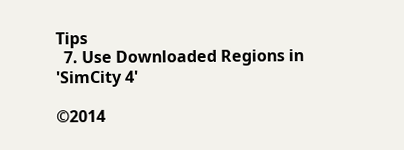Tips
  7. Use Downloaded Regions in 'SimCity 4'

©2014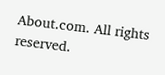About.com. All rights reserved.